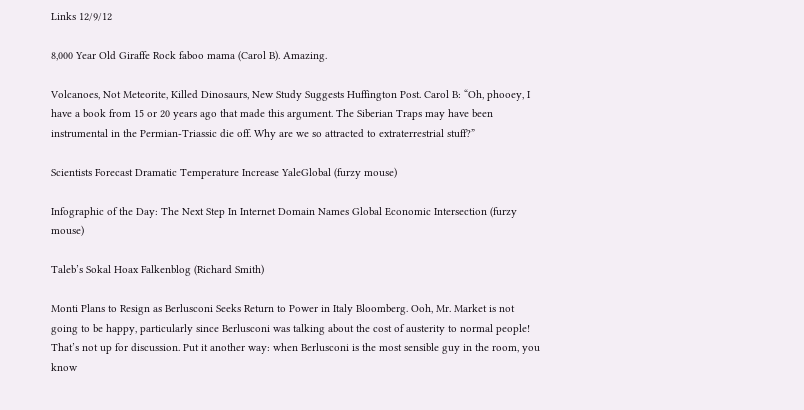Links 12/9/12

8,000 Year Old Giraffe Rock faboo mama (Carol B). Amazing.

Volcanoes, Not Meteorite, Killed Dinosaurs, New Study Suggests Huffington Post. Carol B: “Oh, phooey, I have a book from 15 or 20 years ago that made this argument. The Siberian Traps may have been instrumental in the Permian-Triassic die off. Why are we so attracted to extraterrestrial stuff?”

Scientists Forecast Dramatic Temperature Increase YaleGlobal (furzy mouse)

Infographic of the Day: The Next Step In Internet Domain Names Global Economic Intersection (furzy mouse)

Taleb’s Sokal Hoax Falkenblog (Richard Smith)

Monti Plans to Resign as Berlusconi Seeks Return to Power in Italy Bloomberg. Ooh, Mr. Market is not going to be happy, particularly since Berlusconi was talking about the cost of austerity to normal people! That’s not up for discussion. Put it another way: when Berlusconi is the most sensible guy in the room, you know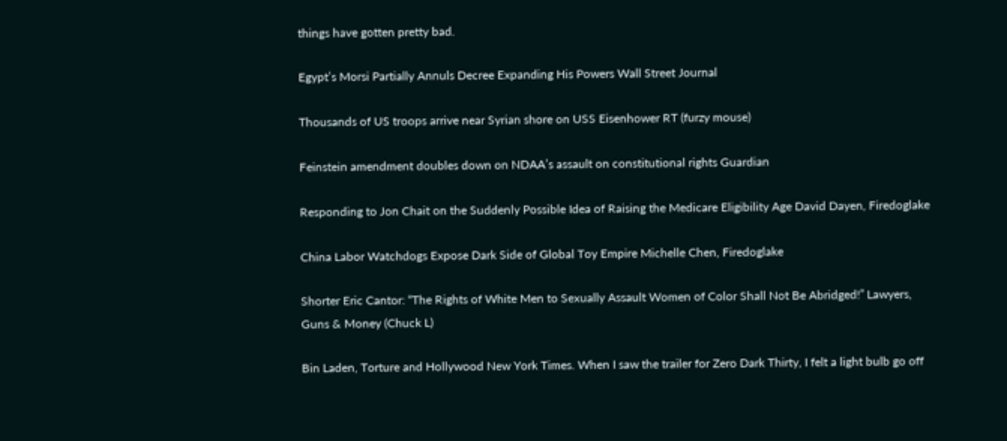things have gotten pretty bad.

Egypt’s Morsi Partially Annuls Decree Expanding His Powers Wall Street Journal

Thousands of US troops arrive near Syrian shore on USS Eisenhower RT (furzy mouse)

Feinstein amendment doubles down on NDAA’s assault on constitutional rights Guardian

Responding to Jon Chait on the Suddenly Possible Idea of Raising the Medicare Eligibility Age David Dayen, Firedoglake

China Labor Watchdogs Expose Dark Side of Global Toy Empire Michelle Chen, Firedoglake

Shorter Eric Cantor: “The Rights of White Men to Sexually Assault Women of Color Shall Not Be Abridged!” Lawyers, Guns & Money (Chuck L)

Bin Laden, Torture and Hollywood New York Times. When I saw the trailer for Zero Dark Thirty, I felt a light bulb go off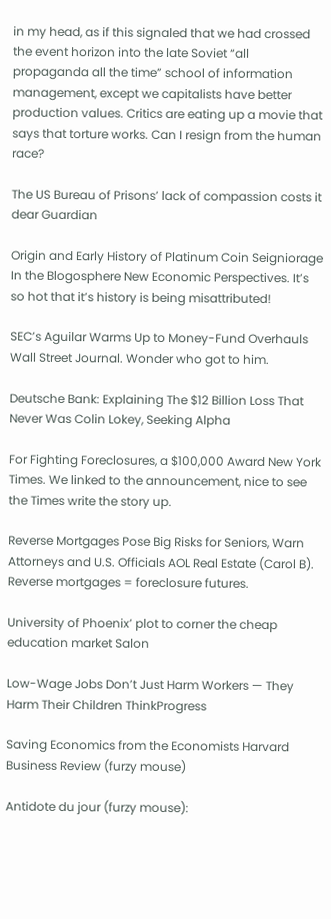in my head, as if this signaled that we had crossed the event horizon into the late Soviet “all propaganda all the time” school of information management, except we capitalists have better production values. Critics are eating up a movie that says that torture works. Can I resign from the human race?

The US Bureau of Prisons’ lack of compassion costs it dear Guardian

Origin and Early History of Platinum Coin Seigniorage In the Blogosphere New Economic Perspectives. It’s so hot that it’s history is being misattributed!

SEC’s Aguilar Warms Up to Money-Fund Overhauls Wall Street Journal. Wonder who got to him.

Deutsche Bank: Explaining The $12 Billion Loss That Never Was Colin Lokey, Seeking Alpha

For Fighting Foreclosures, a $100,000 Award New York Times. We linked to the announcement, nice to see the Times write the story up.

Reverse Mortgages Pose Big Risks for Seniors, Warn Attorneys and U.S. Officials AOL Real Estate (Carol B). Reverse mortgages = foreclosure futures.

University of Phoenix’ plot to corner the cheap education market Salon

Low-Wage Jobs Don’t Just Harm Workers — They Harm Their Children ThinkProgress

Saving Economics from the Economists Harvard Business Review (furzy mouse)

Antidote du jour (furzy mouse):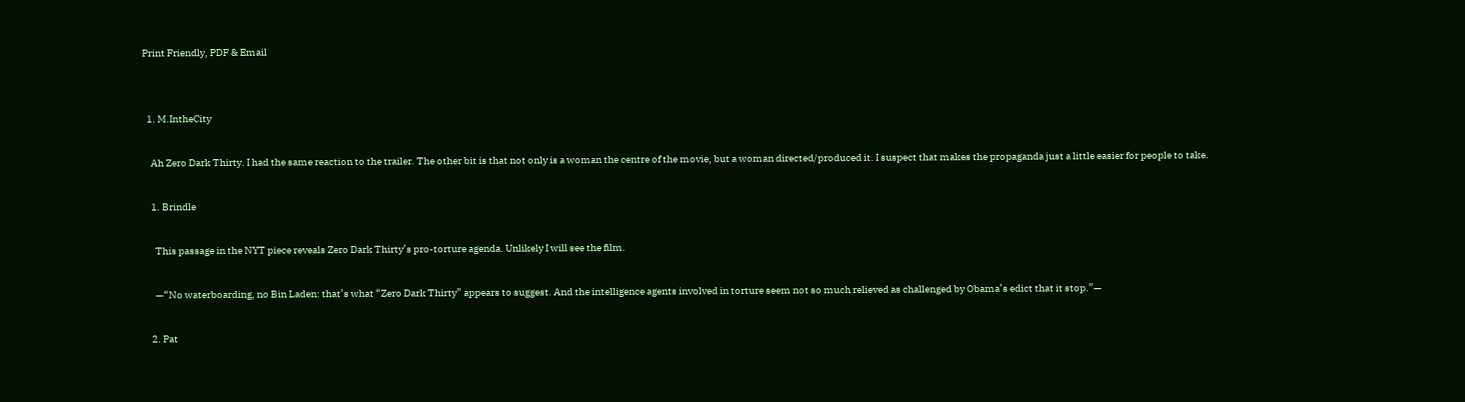Print Friendly, PDF & Email


  1. M.IntheCity

    Ah Zero Dark Thirty. I had the same reaction to the trailer. The other bit is that not only is a woman the centre of the movie, but a woman directed/produced it. I suspect that makes the propaganda just a little easier for people to take.

    1. Brindle

      This passage in the NYT piece reveals Zero Dark Thirty’s pro-torture agenda. Unlikely I will see the film.

      —“No waterboarding, no Bin Laden: that’s what “Zero Dark Thirty” appears to suggest. And the intelligence agents involved in torture seem not so much relieved as challenged by Obama’s edict that it stop.”—

    2. Pat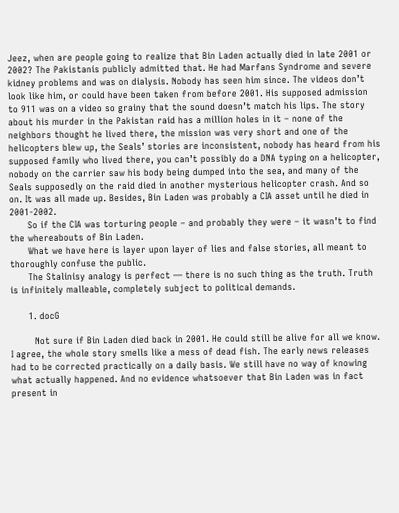Jeez, when are people going to realize that Bin Laden actually died in late 2001 or 2002? The Pakistanis publicly admitted that. He had Marfans Syndrome and severe kidney problems and was on dialysis. Nobody has seen him since. The videos don’t look like him, or could have been taken from before 2001. His supposed admission to 911 was on a video so grainy that the sound doesn’t match his lips. The story about his murder in the Pakistan raid has a million holes in it – none of the neighbors thought he lived there, the mission was very short and one of the helicopters blew up, the Seals’ stories are inconsistent, nobody has heard from his supposed family who lived there, you can’t possibly do a DNA typing on a helicopter, nobody on the carrier saw his body being dumped into the sea, and many of the Seals supposedly on the raid died in another mysterious helicopter crash. And so on. It was all made up. Besides, Bin Laden was probably a CIA asset until he died in 2001-2002.
      So if the CIA was torturing people – and probably they were – it wasn’t to find the whereabouts of Bin Laden.
      What we have here is layer upon layer of lies and false stories, all meant to thoroughly confuse the public.
      The Stalinisy analogy is perfect — there is no such thing as the truth. Truth is infinitely malleable, completely subject to political demands.

      1. docG

        Not sure if Bin Laden died back in 2001. He could still be alive for all we know. I agree, the whole story smells like a mess of dead fish. The early news releases had to be corrected practically on a daily basis. We still have no way of knowing what actually happened. And no evidence whatsoever that Bin Laden was in fact present in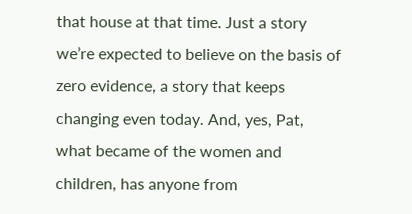that house at that time. Just a story we’re expected to believe on the basis of zero evidence, a story that keeps changing even today. And, yes, Pat, what became of the women and children, has anyone from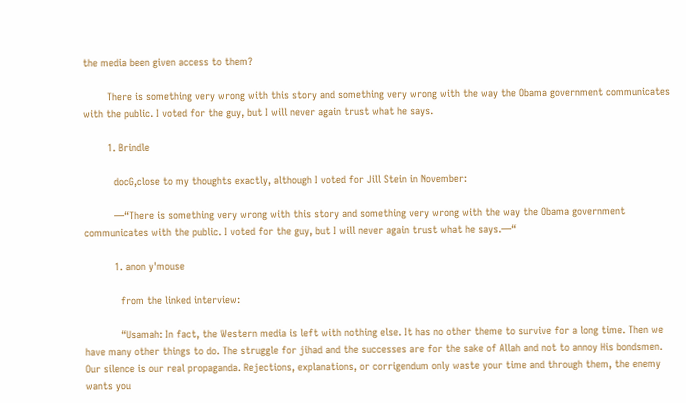the media been given access to them?

        There is something very wrong with this story and something very wrong with the way the Obama government communicates with the public. I voted for the guy, but I will never again trust what he says.

        1. Brindle

          docG,close to my thoughts exactly, although I voted for Jill Stein in November:

          —“There is something very wrong with this story and something very wrong with the way the Obama government communicates with the public. I voted for the guy, but I will never again trust what he says.—“

          1. anon y'mouse

            from the linked interview:

            “Usamah: In fact, the Western media is left with nothing else. It has no other theme to survive for a long time. Then we have many other things to do. The struggle for jihad and the successes are for the sake of Allah and not to annoy His bondsmen. Our silence is our real propaganda. Rejections, explanations, or corrigendum only waste your time and through them, the enemy wants you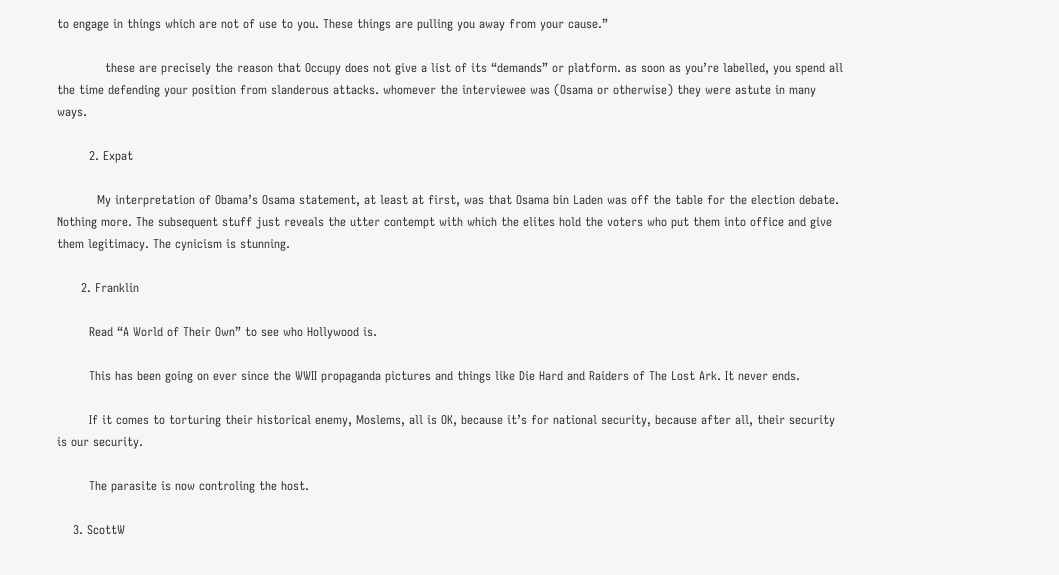to engage in things which are not of use to you. These things are pulling you away from your cause.”

            these are precisely the reason that Occupy does not give a list of its “demands” or platform. as soon as you’re labelled, you spend all the time defending your position from slanderous attacks. whomever the interviewee was (Osama or otherwise) they were astute in many ways.

        2. Expat

          My interpretation of Obama’s Osama statement, at least at first, was that Osama bin Laden was off the table for the election debate. Nothing more. The subsequent stuff just reveals the utter contempt with which the elites hold the voters who put them into office and give them legitimacy. The cynicism is stunning.

      2. Franklin

        Read “A World of Their Own” to see who Hollywood is.

        This has been going on ever since the WWII propaganda pictures and things like Die Hard and Raiders of The Lost Ark. It never ends.

        If it comes to torturing their historical enemy, Moslems, all is OK, because it’s for national security, because after all, their security is our security.

        The parasite is now controling the host.

    3. ScottW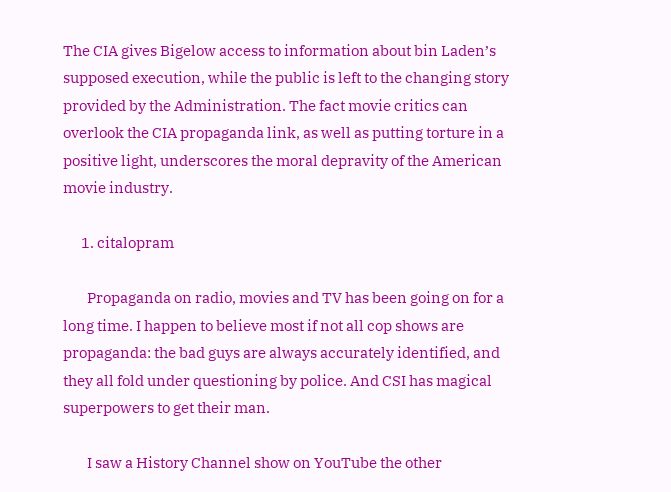The CIA gives Bigelow access to information about bin Laden’s supposed execution, while the public is left to the changing story provided by the Administration. The fact movie critics can overlook the CIA propaganda link, as well as putting torture in a positive light, underscores the moral depravity of the American movie industry.

      1. citalopram

        Propaganda on radio, movies and TV has been going on for a long time. I happen to believe most if not all cop shows are propaganda: the bad guys are always accurately identified, and they all fold under questioning by police. And CSI has magical superpowers to get their man.

        I saw a History Channel show on YouTube the other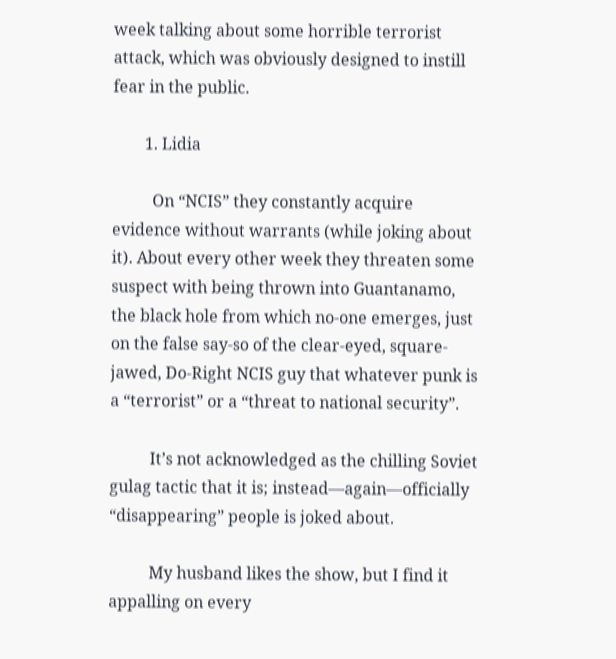week talking about some horrible terrorist attack, which was obviously designed to instill fear in the public.

        1. Lidia

          On “NCIS” they constantly acquire evidence without warrants (while joking about it). About every other week they threaten some suspect with being thrown into Guantanamo, the black hole from which no-one emerges, just on the false say-so of the clear-eyed, square-jawed, Do-Right NCIS guy that whatever punk is a “terrorist” or a “threat to national security”.

          It’s not acknowledged as the chilling Soviet gulag tactic that it is; instead—again—officially “disappearing” people is joked about.

          My husband likes the show, but I find it appalling on every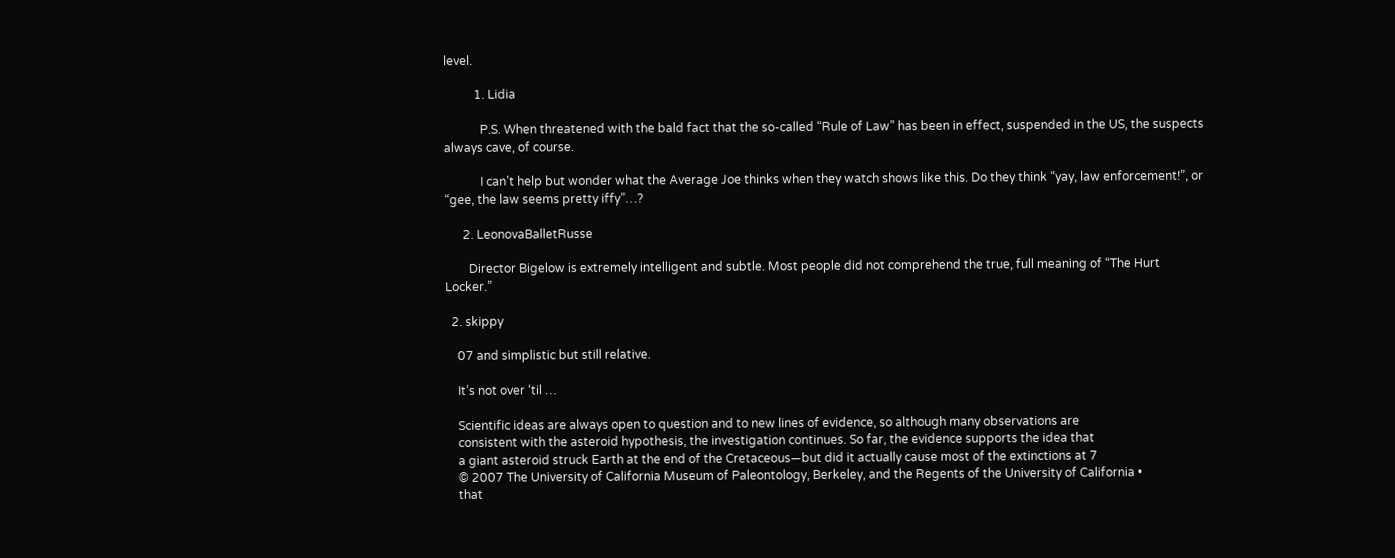level.

          1. Lidia

            P.S. When threatened with the bald fact that the so-called “Rule of Law” has been in effect, suspended in the US, the suspects always cave, of course.

            I can’t help but wonder what the Average Joe thinks when they watch shows like this. Do they think “yay, law enforcement!”, or “gee, the law seems pretty iffy”…?

      2. LeonovaBalletRusse

        Director Bigelow is extremely intelligent and subtle. Most people did not comprehend the true, full meaning of “The Hurt Locker.”

  2. skippy

    07 and simplistic but still relative.

    It’s not over ‘til …

    Scientific ideas are always open to question and to new lines of evidence, so although many observations are
    consistent with the asteroid hypothesis, the investigation continues. So far, the evidence supports the idea that
    a giant asteroid struck Earth at the end of the Cretaceous—but did it actually cause most of the extinctions at 7
    © 2007 The University of California Museum of Paleontology, Berkeley, and the Regents of the University of California •
    that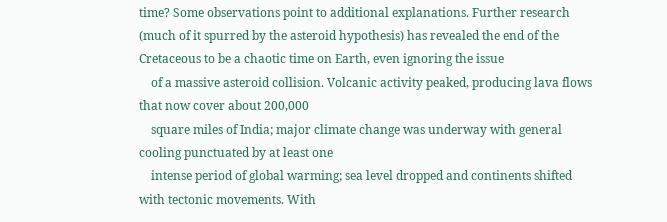time? Some observations point to additional explanations. Further research (much of it spurred by the asteroid hypothesis) has revealed the end of the Cretaceous to be a chaotic time on Earth, even ignoring the issue
    of a massive asteroid collision. Volcanic activity peaked, producing lava flows that now cover about 200,000
    square miles of India; major climate change was underway with general cooling punctuated by at least one
    intense period of global warming; sea level dropped and continents shifted with tectonic movements. With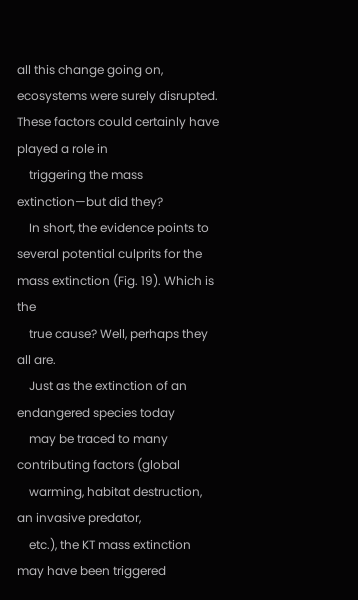all this change going on, ecosystems were surely disrupted. These factors could certainly have played a role in
    triggering the mass extinction—but did they?
    In short, the evidence points to several potential culprits for the mass extinction (Fig. 19). Which is the
    true cause? Well, perhaps they all are.
    Just as the extinction of an endangered species today
    may be traced to many contributing factors (global
    warming, habitat destruction, an invasive predator,
    etc.), the KT mass extinction may have been triggered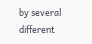by several different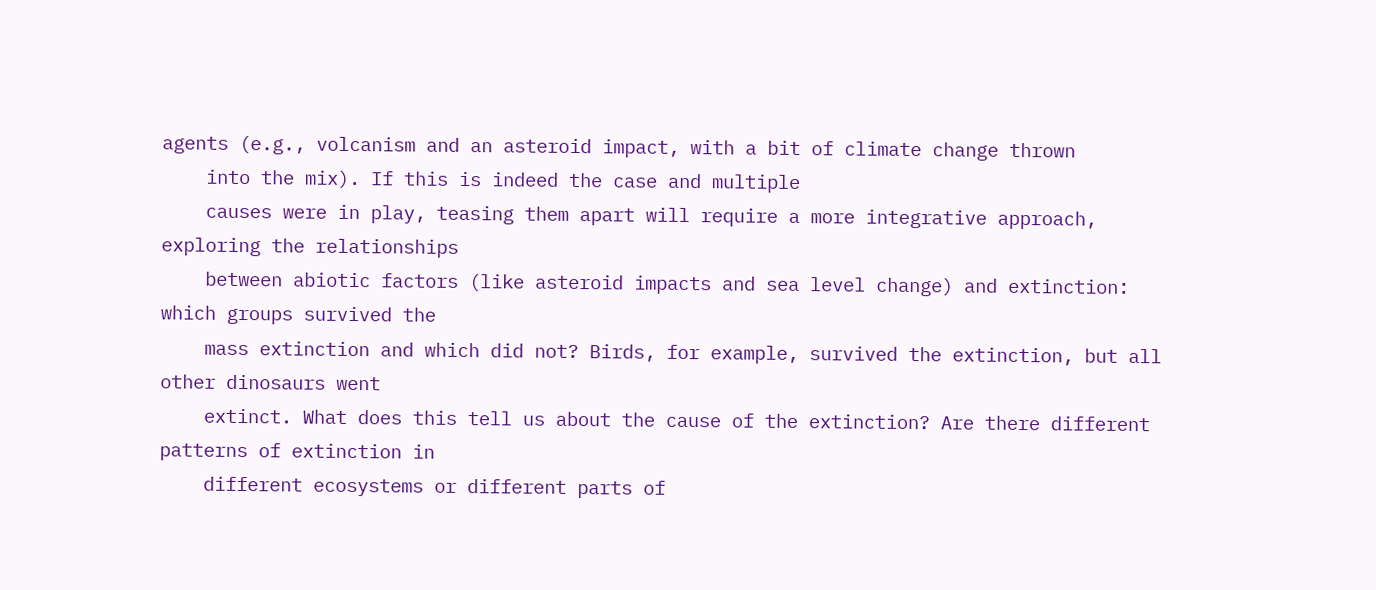agents (e.g., volcanism and an asteroid impact, with a bit of climate change thrown
    into the mix). If this is indeed the case and multiple
    causes were in play, teasing them apart will require a more integrative approach, exploring the relationships
    between abiotic factors (like asteroid impacts and sea level change) and extinction: which groups survived the
    mass extinction and which did not? Birds, for example, survived the extinction, but all other dinosaurs went
    extinct. What does this tell us about the cause of the extinction? Are there different patterns of extinction in
    different ecosystems or different parts of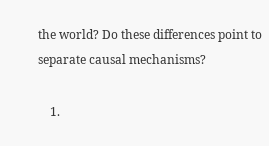the world? Do these differences point to separate causal mechanisms?

    1.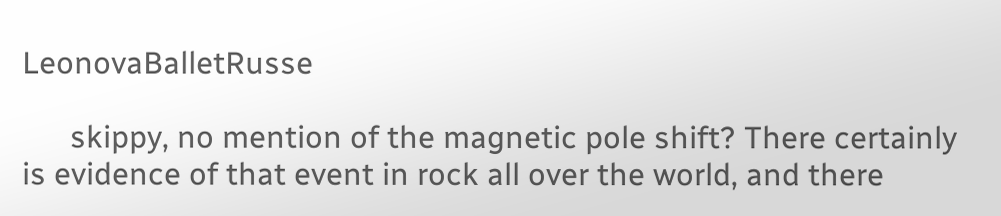LeonovaBalletRusse

      skippy, no mention of the magnetic pole shift? There certainly is evidence of that event in rock all over the world, and there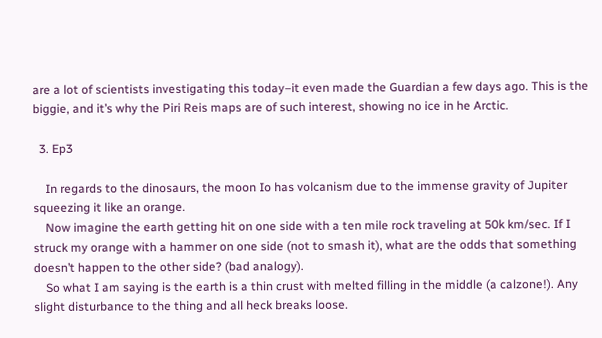are a lot of scientists investigating this today–it even made the Guardian a few days ago. This is the biggie, and it’s why the Piri Reis maps are of such interest, showing no ice in he Arctic.

  3. Ep3

    In regards to the dinosaurs, the moon Io has volcanism due to the immense gravity of Jupiter squeezing it like an orange.
    Now imagine the earth getting hit on one side with a ten mile rock traveling at 50k km/sec. If I struck my orange with a hammer on one side (not to smash it), what are the odds that something doesn’t happen to the other side? (bad analogy).
    So what I am saying is the earth is a thin crust with melted filling in the middle (a calzone!). Any slight disturbance to the thing and all heck breaks loose.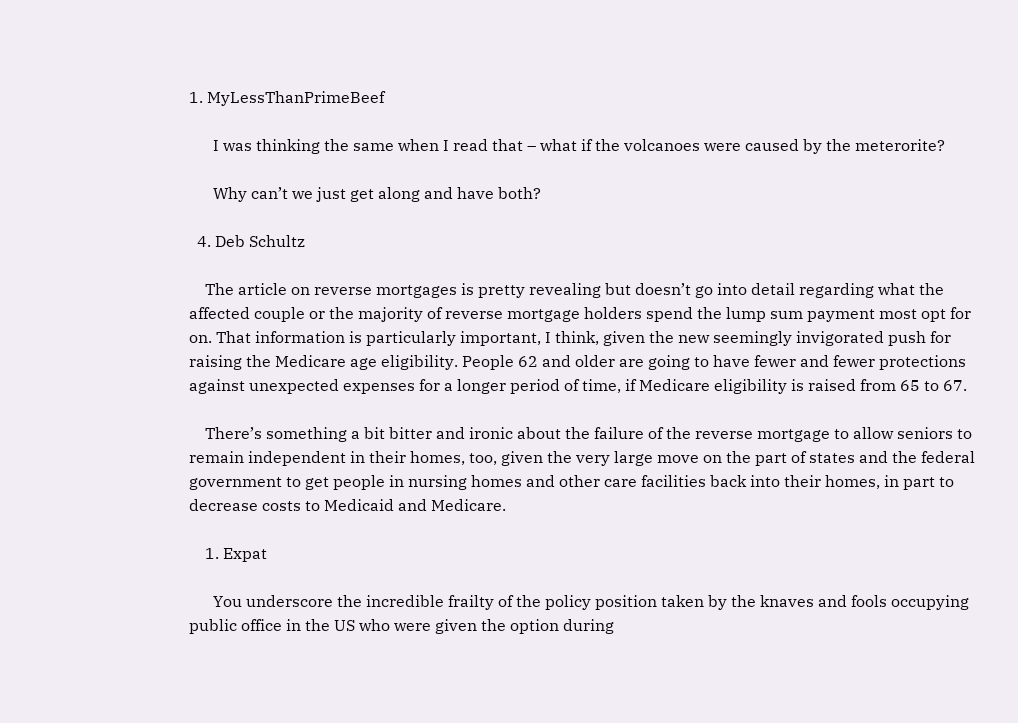1. MyLessThanPrimeBeef

      I was thinking the same when I read that – what if the volcanoes were caused by the meterorite?

      Why can’t we just get along and have both?

  4. Deb Schultz

    The article on reverse mortgages is pretty revealing but doesn’t go into detail regarding what the affected couple or the majority of reverse mortgage holders spend the lump sum payment most opt for on. That information is particularly important, I think, given the new seemingly invigorated push for raising the Medicare age eligibility. People 62 and older are going to have fewer and fewer protections against unexpected expenses for a longer period of time, if Medicare eligibility is raised from 65 to 67.

    There’s something a bit bitter and ironic about the failure of the reverse mortgage to allow seniors to remain independent in their homes, too, given the very large move on the part of states and the federal government to get people in nursing homes and other care facilities back into their homes, in part to decrease costs to Medicaid and Medicare.

    1. Expat

      You underscore the incredible frailty of the policy position taken by the knaves and fools occupying public office in the US who were given the option during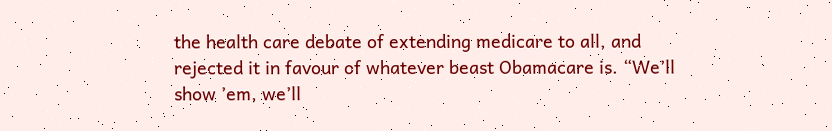the health care debate of extending medicare to all, and rejected it in favour of whatever beast Obamacare is. “We’ll show ’em, we’ll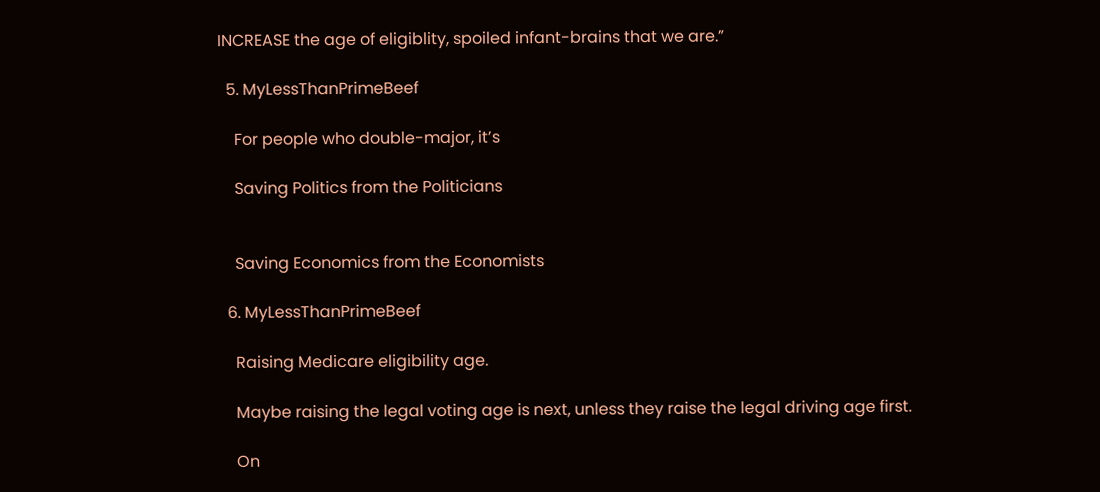INCREASE the age of eligiblity, spoiled infant-brains that we are.”

  5. MyLessThanPrimeBeef

    For people who double-major, it’s

    Saving Politics from the Politicians


    Saving Economics from the Economists

  6. MyLessThanPrimeBeef

    Raising Medicare eligibility age.

    Maybe raising the legal voting age is next, unless they raise the legal driving age first.

    On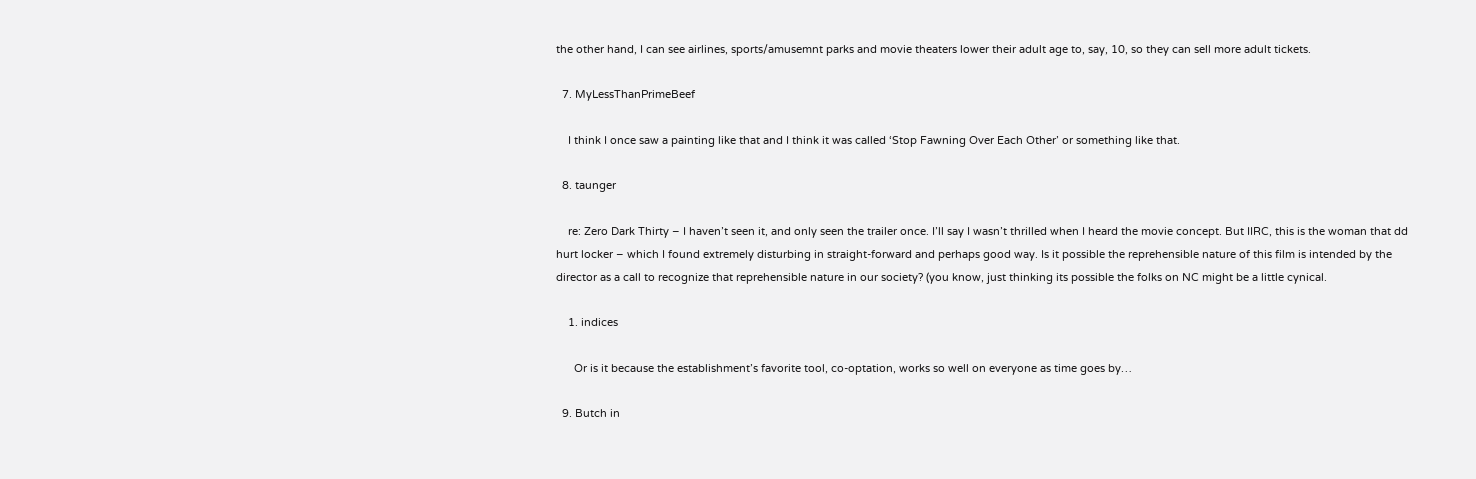the other hand, I can see airlines, sports/amusemnt parks and movie theaters lower their adult age to, say, 10, so they can sell more adult tickets.

  7. MyLessThanPrimeBeef

    I think I once saw a painting like that and I think it was called ‘Stop Fawning Over Each Other’ or something like that.

  8. taunger

    re: Zero Dark Thirty – I haven’t seen it, and only seen the trailer once. I’ll say I wasn’t thrilled when I heard the movie concept. But IIRC, this is the woman that dd hurt locker – which I found extremely disturbing in straight-forward and perhaps good way. Is it possible the reprehensible nature of this film is intended by the director as a call to recognize that reprehensible nature in our society? (you know, just thinking its possible the folks on NC might be a little cynical.

    1. indices

      Or is it because the establishment’s favorite tool, co-optation, works so well on everyone as time goes by…

  9. Butch in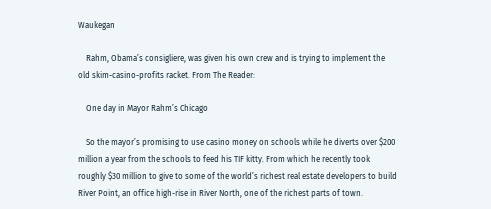Waukegan

    Rahm, Obama’s consigliere, was given his own crew and is trying to implement the old skim-casino-profits racket. From The Reader:

    One day in Mayor Rahm’s Chicago

    So the mayor’s promising to use casino money on schools while he diverts over $200 million a year from the schools to feed his TIF kitty. From which he recently took roughly $30 million to give to some of the world’s richest real estate developers to build River Point, an office high-rise in River North, one of the richest parts of town.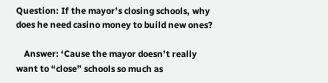Question: If the mayor’s closing schools, why does he need casino money to build new ones?

    Answer: ‘Cause the mayor doesn’t really want to “close” schools so much as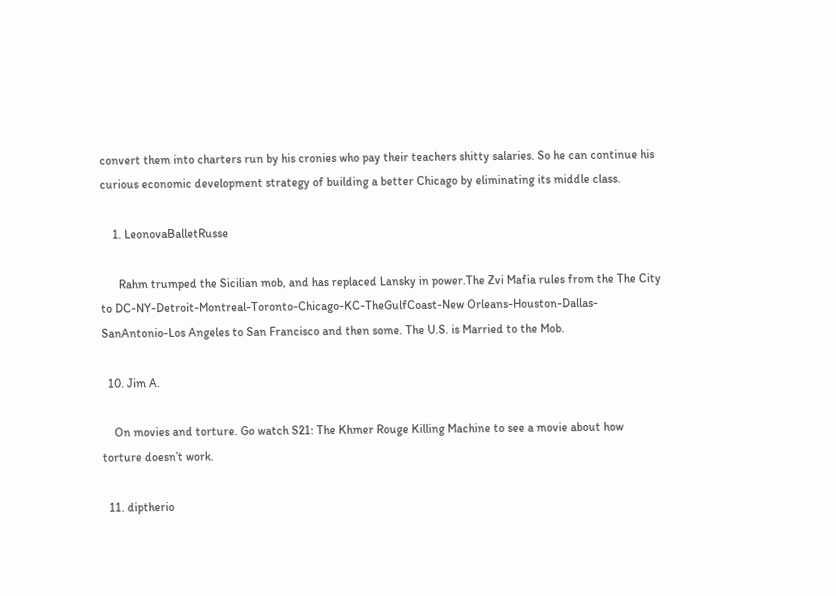convert them into charters run by his cronies who pay their teachers shitty salaries. So he can continue his curious economic development strategy of building a better Chicago by eliminating its middle class.

    1. LeonovaBalletRusse

      Rahm trumped the Sicilian mob, and has replaced Lansky in power.The Zvi Mafia rules from the The City to DC-NY-Detroit-Montreal-Toronto-Chicago-KC-TheGulfCoast-New Orleans-Houston-Dallas-SanAntonio-Los Angeles to San Francisco and then some. The U.S. is Married to the Mob.

  10. Jim A.

    On movies and torture. Go watch S21: The Khmer Rouge Killing Machine to see a movie about how torture doesn’t work.

  11. diptherio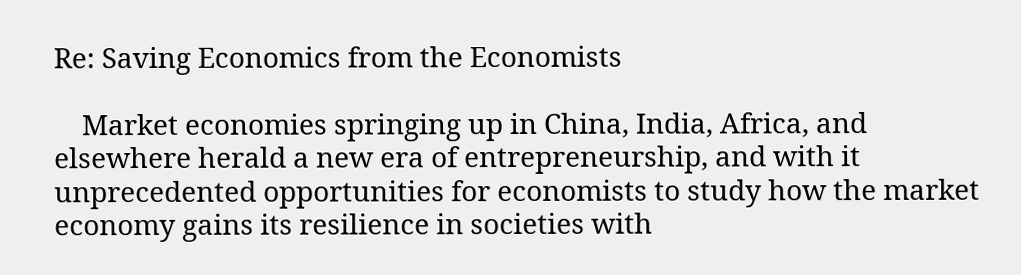Re: Saving Economics from the Economists

    Market economies springing up in China, India, Africa, and elsewhere herald a new era of entrepreneurship, and with it unprecedented opportunities for economists to study how the market economy gains its resilience in societies with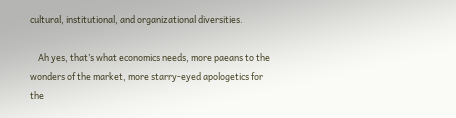cultural, institutional, and organizational diversities.

    Ah yes, that’s what economics needs, more paeans to the wonders of the market, more starry-eyed apologetics for the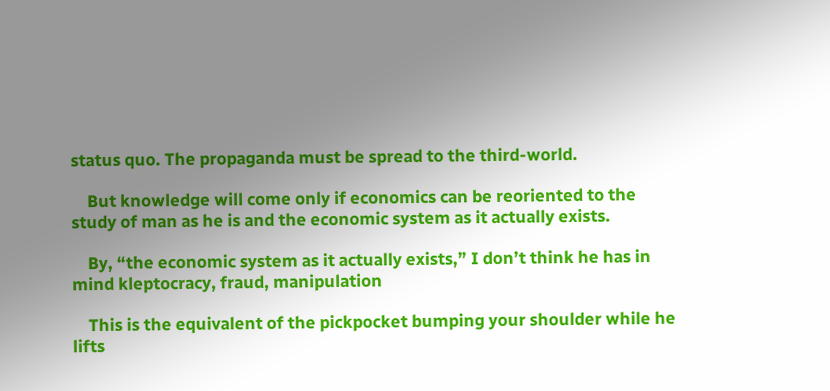status quo. The propaganda must be spread to the third-world.

    But knowledge will come only if economics can be reoriented to the study of man as he is and the economic system as it actually exists.

    By, “the economic system as it actually exists,” I don’t think he has in mind kleptocracy, fraud, manipulation

    This is the equivalent of the pickpocket bumping your shoulder while he lifts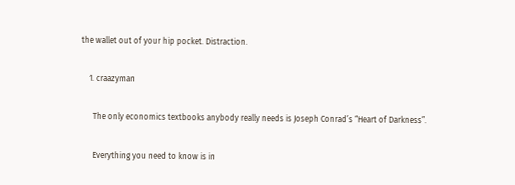the wallet out of your hip pocket. Distraction.

    1. craazyman

      The only economics textbooks anybody really needs is Joseph Conrad’s “Heart of Darkness”.

      Everything you need to know is in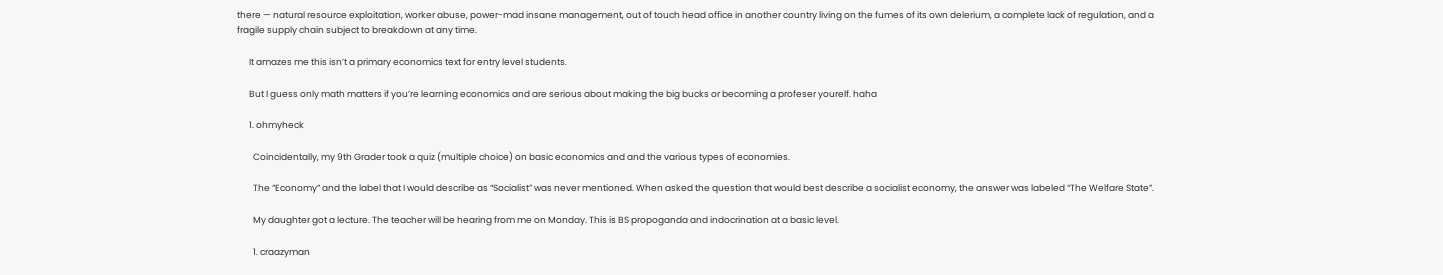there — natural resource exploitation, worker abuse, power-mad insane management, out of touch head office in another country living on the fumes of its own delerium, a complete lack of regulation, and a fragile supply chain subject to breakdown at any time.

      It amazes me this isn’t a primary economics text for entry level students.

      But I guess only math matters if you’re learning economics and are serious about making the big bucks or becoming a profeser yourelf. haha

      1. ohmyheck

        Coincidentally, my 9th Grader took a quiz (multiple choice) on basic economics and and the various types of economies.

        The “Economy” and the label that I would describe as “Socialist” was never mentioned. When asked the question that would best describe a socialist economy, the answer was labeled “The Welfare State”.

        My daughter got a lecture. The teacher will be hearing from me on Monday. This is BS propoganda and indocrination at a basic level.

        1. craazyman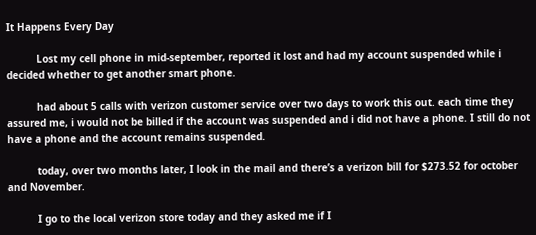It Happens Every Day

          Lost my cell phone in mid-september, reported it lost and had my account suspended while i decided whether to get another smart phone.

          had about 5 calls with verizon customer service over two days to work this out. each time they assured me, i would not be billed if the account was suspended and i did not have a phone. I still do not have a phone and the account remains suspended.

          today, over two months later, I look in the mail and there’s a verizon bill for $273.52 for october and November.

          I go to the local verizon store today and they asked me if I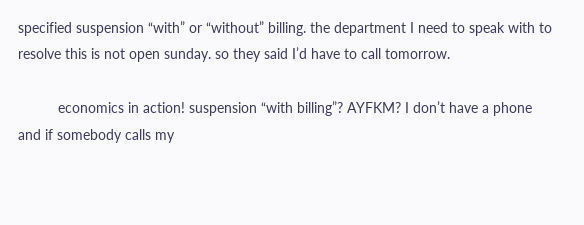specified suspension “with” or “without” billing. the department I need to speak with to resolve this is not open sunday. so they said I’d have to call tomorrow.

          economics in action! suspension “with billing”? AYFKM? I don’t have a phone and if somebody calls my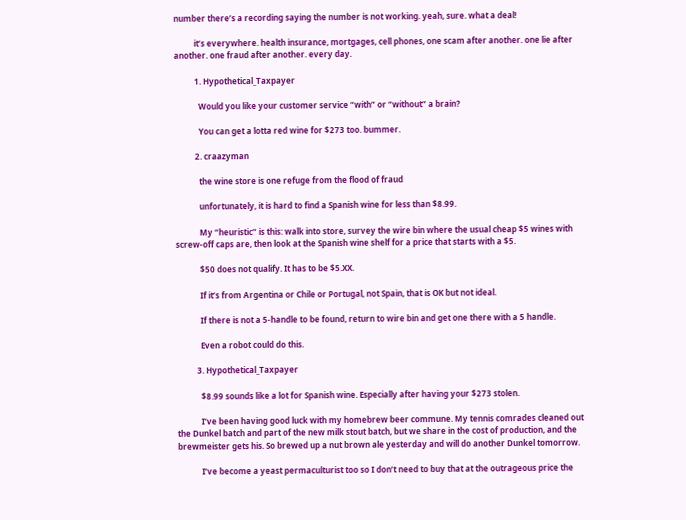number there’s a recording saying the number is not working. yeah, sure. what a deal!

          it’s everywhere. health insurance, mortgages, cell phones, one scam after another. one lie after another. one fraud after another. every day.

          1. Hypothetical_Taxpayer

            Would you like your customer service “with” or “without” a brain?

            You can get a lotta red wine for $273 too. bummer.

          2. craazyman

            the wine store is one refuge from the flood of fraud

            unfortunately, it is hard to find a Spanish wine for less than $8.99.

            My “heuristic” is this: walk into store, survey the wire bin where the usual cheap $5 wines with screw-off caps are, then look at the Spanish wine shelf for a price that starts with a $5.

            $50 does not qualify. It has to be $5.XX.

            If it’s from Argentina or Chile or Portugal, not Spain, that is OK but not ideal.

            If there is not a 5-handle to be found, return to wire bin and get one there with a 5 handle.

            Even a robot could do this.

          3. Hypothetical_Taxpayer

            $8.99 sounds like a lot for Spanish wine. Especially after having your $273 stolen.

            I’ve been having good luck with my homebrew beer commune. My tennis comrades cleaned out the Dunkel batch and part of the new milk stout batch, but we share in the cost of production, and the brewmeister gets his. So brewed up a nut brown ale yesterday and will do another Dunkel tomorrow.

            I’ve become a yeast permaculturist too so I don’t need to buy that at the outrageous price the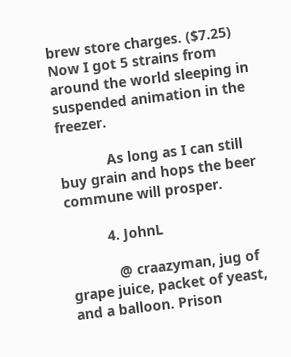brew store charges. ($7.25) Now I got 5 strains from around the world sleeping in suspended animation in the freezer.

            As long as I can still buy grain and hops the beer commune will prosper.

          4. JohnL

            @ craazyman, jug of grape juice, packet of yeast, and a balloon. Prison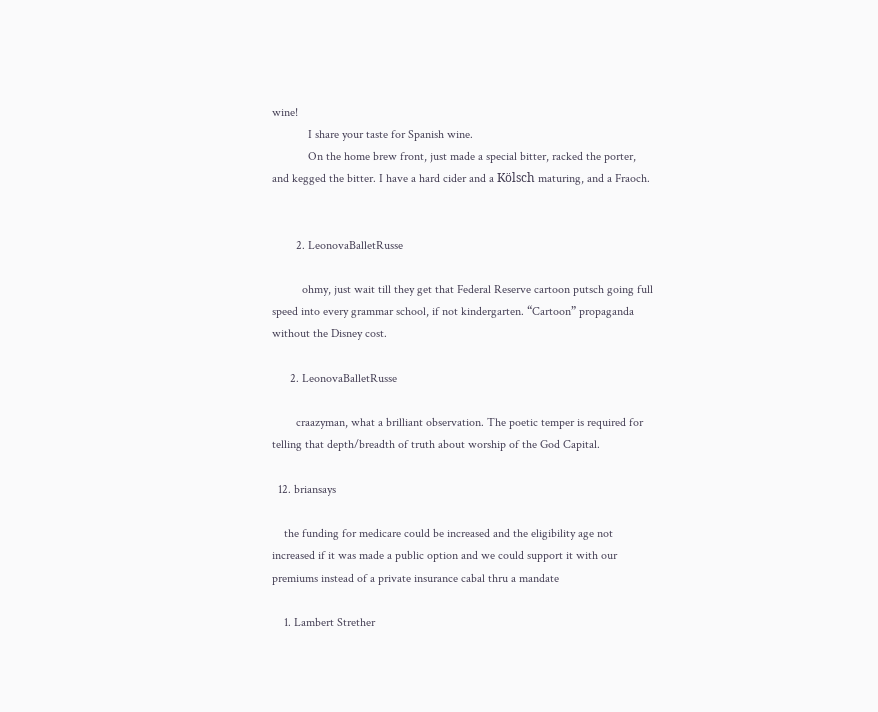wine!
            I share your taste for Spanish wine.
            On the home brew front, just made a special bitter, racked the porter, and kegged the bitter. I have a hard cider and a Kölsch maturing, and a Fraoch.


        2. LeonovaBalletRusse

          ohmy, just wait till they get that Federal Reserve cartoon putsch going full speed into every grammar school, if not kindergarten. “Cartoon” propaganda without the Disney cost.

      2. LeonovaBalletRusse

        craazyman, what a brilliant observation. The poetic temper is required for telling that depth/breadth of truth about worship of the God Capital.

  12. briansays

    the funding for medicare could be increased and the eligibility age not increased if it was made a public option and we could support it with our premiums instead of a private insurance cabal thru a mandate

    1. Lambert Strether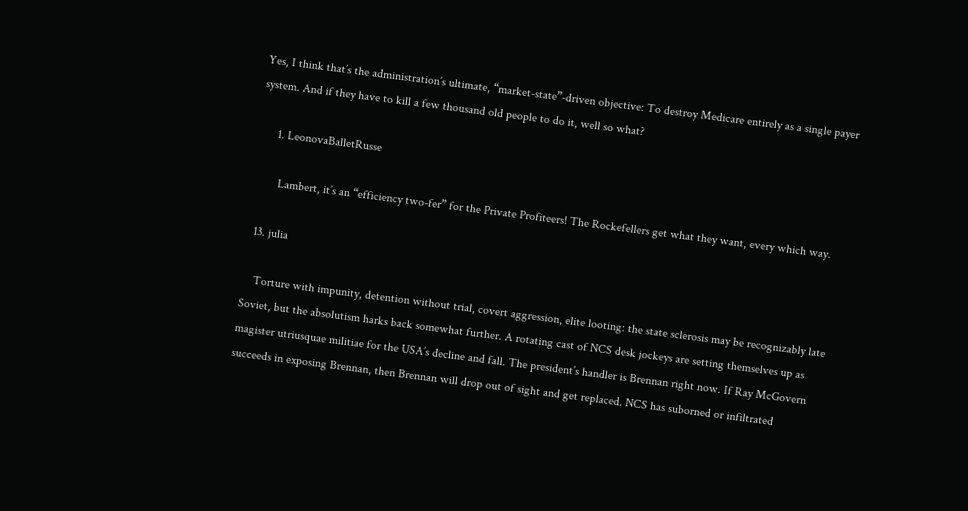Yes, I think that’s the administration’s ultimate, “market-state”-driven objective: To destroy Medicare entirely as a single payer system. And if they have to kill a few thousand old people to do it, well so what?

      1. LeonovaBalletRusse

        Lambert, it’s an “efficiency two-fer” for the Private Profiteers! The Rockefellers get what they want, every which way.

  13. julia

    Torture with impunity, detention without trial, covert aggression, elite looting: the state sclerosis may be recognizably late Soviet, but the absolutism harks back somewhat further. A rotating cast of NCS desk jockeys are setting themselves up as magister utriusquae militiae for the USA’s decline and fall. The president’s handler is Brennan right now. If Ray McGovern succeeds in exposing Brennan, then Brennan will drop out of sight and get replaced. NCS has suborned or infiltrated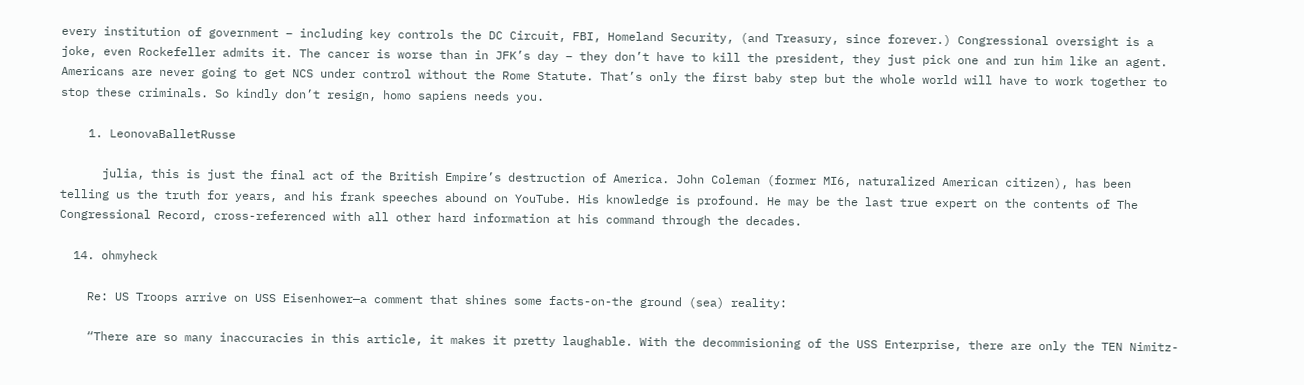every institution of government – including key controls the DC Circuit, FBI, Homeland Security, (and Treasury, since forever.) Congressional oversight is a joke, even Rockefeller admits it. The cancer is worse than in JFK’s day – they don’t have to kill the president, they just pick one and run him like an agent. Americans are never going to get NCS under control without the Rome Statute. That’s only the first baby step but the whole world will have to work together to stop these criminals. So kindly don’t resign, homo sapiens needs you.

    1. LeonovaBalletRusse

      julia, this is just the final act of the British Empire’s destruction of America. John Coleman (former MI6, naturalized American citizen), has been telling us the truth for years, and his frank speeches abound on YouTube. His knowledge is profound. He may be the last true expert on the contents of The Congressional Record, cross-referenced with all other hard information at his command through the decades.

  14. ohmyheck

    Re: US Troops arrive on USS Eisenhower—a comment that shines some facts-on-the ground (sea) reality:

    “There are so many inaccuracies in this article, it makes it pretty laughable. With the decommisioning of the USS Enterprise, there are only the TEN Nimitz-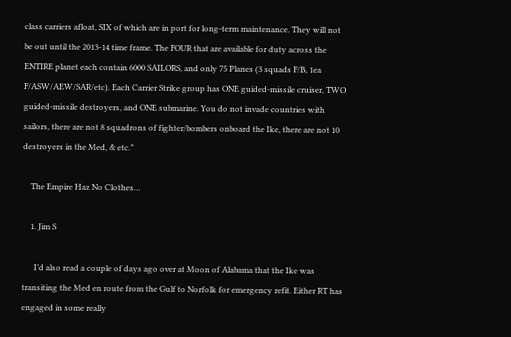class carriers afloat, SIX of which are in port for long-term maintenance. They will not be out until the 2013-14 time frame. The FOUR that are available for duty across the ENTIRE planet each contain 6000 SAILORS, and only 75 Planes (3 squads F/B, 1ea F/ASW/AEW/SAR/etc). Each Carrier Strike group has ONE guided-missile cruiser, TWO guided-missile destroyers, and ONE submarine. You do not invade countries with sailors, there are not 8 squadrons of fighter/bombers onboard the Ike, there are not 10 destroyers in the Med, & etc.”

    The Empire Haz No Clothes…

    1. Jim S

      I’d also read a couple of days ago over at Moon of Alabama that the Ike was transiting the Med en route from the Gulf to Norfolk for emergency refit. Either RT has engaged in some really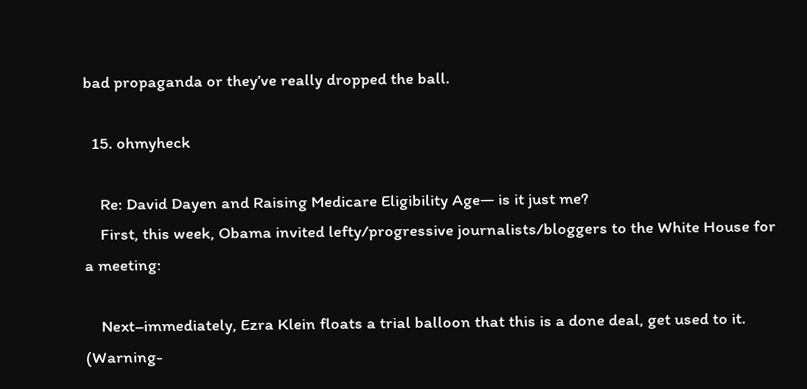bad propaganda or they’ve really dropped the ball.

  15. ohmyheck

    Re: David Dayen and Raising Medicare Eligibility Age— is it just me?
    First, this week, Obama invited lefty/progressive journalists/bloggers to the White House for a meeting:

    Next–immediately, Ezra Klein floats a trial balloon that this is a done deal, get used to it. (Warning-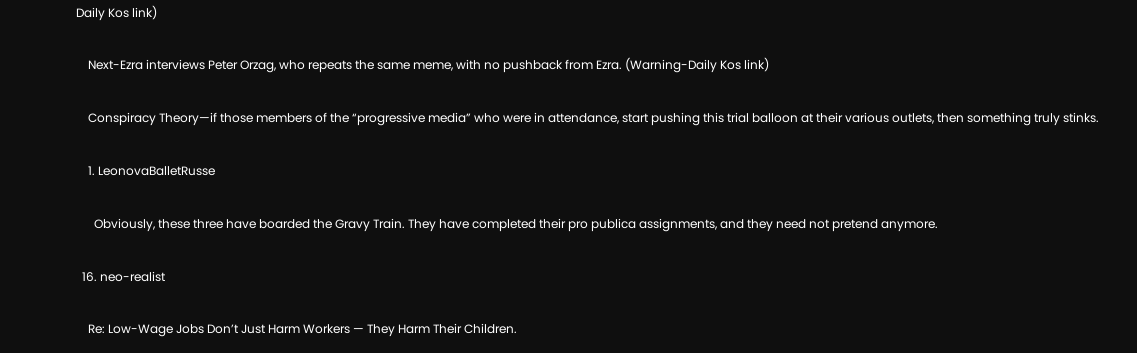Daily Kos link)

    Next-Ezra interviews Peter Orzag, who repeats the same meme, with no pushback from Ezra. (Warning-Daily Kos link)

    Conspiracy Theory—if those members of the “progressive media” who were in attendance, start pushing this trial balloon at their various outlets, then something truly stinks.

    1. LeonovaBalletRusse

      Obviously, these three have boarded the Gravy Train. They have completed their pro publica assignments, and they need not pretend anymore.

  16. neo-realist

    Re: Low-Wage Jobs Don’t Just Harm Workers — They Harm Their Children.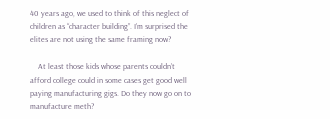40 years ago, we used to think of this neglect of children as “character building”. I’m surprised the elites are not using the same framing now?

    At least those kids whose parents couldn’t afford college could in some cases get good well paying manufacturing gigs. Do they now go on to manufacture meth?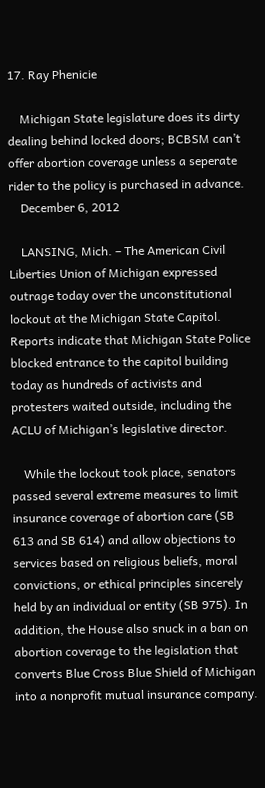17. Ray Phenicie

    Michigan State legislature does its dirty dealing behind locked doors; BCBSM can’t offer abortion coverage unless a seperate rider to the policy is purchased in advance.
    December 6, 2012

    LANSING, Mich. – The American Civil Liberties Union of Michigan expressed outrage today over the unconstitutional lockout at the Michigan State Capitol. Reports indicate that Michigan State Police blocked entrance to the capitol building today as hundreds of activists and protesters waited outside, including the ACLU of Michigan’s legislative director.

    While the lockout took place, senators passed several extreme measures to limit insurance coverage of abortion care (SB 613 and SB 614) and allow objections to services based on religious beliefs, moral convictions, or ethical principles sincerely held by an individual or entity (SB 975). In addition, the House also snuck in a ban on abortion coverage to the legislation that converts Blue Cross Blue Shield of Michigan into a nonprofit mutual insurance company.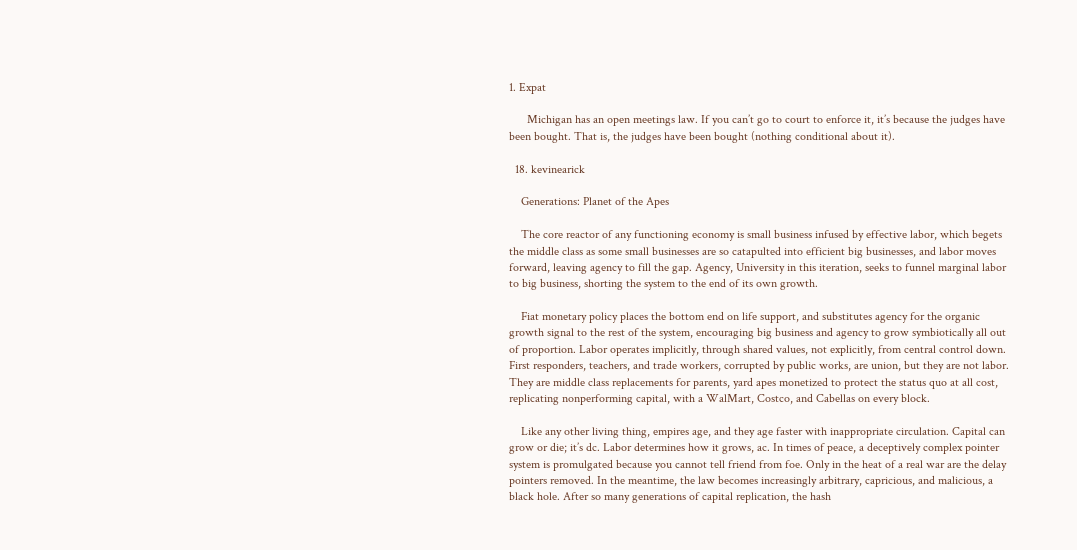1. Expat

      Michigan has an open meetings law. If you can’t go to court to enforce it, it’s because the judges have been bought. That is, the judges have been bought (nothing conditional about it).

  18. kevinearick

    Generations: Planet of the Apes

    The core reactor of any functioning economy is small business infused by effective labor, which begets the middle class as some small businesses are so catapulted into efficient big businesses, and labor moves forward, leaving agency to fill the gap. Agency, University in this iteration, seeks to funnel marginal labor to big business, shorting the system to the end of its own growth.

    Fiat monetary policy places the bottom end on life support, and substitutes agency for the organic growth signal to the rest of the system, encouraging big business and agency to grow symbiotically all out of proportion. Labor operates implicitly, through shared values, not explicitly, from central control down. First responders, teachers, and trade workers, corrupted by public works, are union, but they are not labor. They are middle class replacements for parents, yard apes monetized to protect the status quo at all cost, replicating nonperforming capital, with a WalMart, Costco, and Cabellas on every block.

    Like any other living thing, empires age, and they age faster with inappropriate circulation. Capital can grow or die; it’s dc. Labor determines how it grows, ac. In times of peace, a deceptively complex pointer system is promulgated because you cannot tell friend from foe. Only in the heat of a real war are the delay pointers removed. In the meantime, the law becomes increasingly arbitrary, capricious, and malicious, a black hole. After so many generations of capital replication, the hash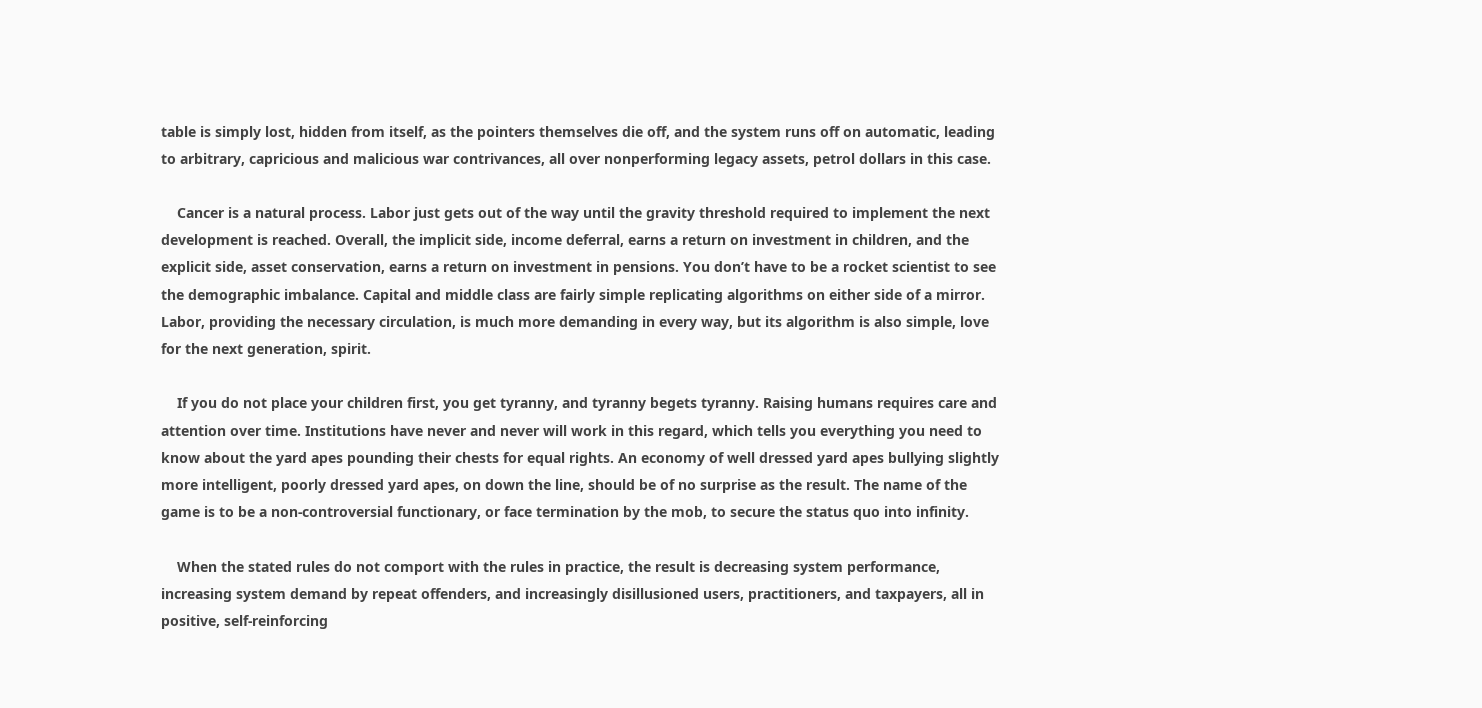table is simply lost, hidden from itself, as the pointers themselves die off, and the system runs off on automatic, leading to arbitrary, capricious and malicious war contrivances, all over nonperforming legacy assets, petrol dollars in this case.

    Cancer is a natural process. Labor just gets out of the way until the gravity threshold required to implement the next development is reached. Overall, the implicit side, income deferral, earns a return on investment in children, and the explicit side, asset conservation, earns a return on investment in pensions. You don’t have to be a rocket scientist to see the demographic imbalance. Capital and middle class are fairly simple replicating algorithms on either side of a mirror. Labor, providing the necessary circulation, is much more demanding in every way, but its algorithm is also simple, love for the next generation, spirit.

    If you do not place your children first, you get tyranny, and tyranny begets tyranny. Raising humans requires care and attention over time. Institutions have never and never will work in this regard, which tells you everything you need to know about the yard apes pounding their chests for equal rights. An economy of well dressed yard apes bullying slightly more intelligent, poorly dressed yard apes, on down the line, should be of no surprise as the result. The name of the game is to be a non-controversial functionary, or face termination by the mob, to secure the status quo into infinity.

    When the stated rules do not comport with the rules in practice, the result is decreasing system performance, increasing system demand by repeat offenders, and increasingly disillusioned users, practitioners, and taxpayers, all in positive, self-reinforcing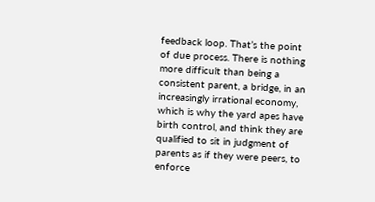feedback loop. That’s the point of due process. There is nothing more difficult than being a consistent parent, a bridge, in an increasingly irrational economy, which is why the yard apes have birth control, and think they are qualified to sit in judgment of parents as if they were peers, to enforce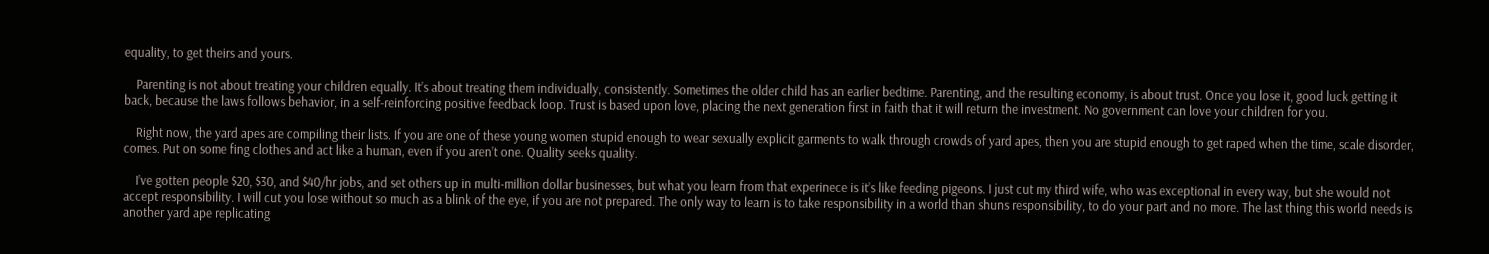equality, to get theirs and yours.

    Parenting is not about treating your children equally. It’s about treating them individually, consistently. Sometimes the older child has an earlier bedtime. Parenting, and the resulting economy, is about trust. Once you lose it, good luck getting it back, because the laws follows behavior, in a self-reinforcing positive feedback loop. Trust is based upon love, placing the next generation first in faith that it will return the investment. No government can love your children for you.

    Right now, the yard apes are compiling their lists. If you are one of these young women stupid enough to wear sexually explicit garments to walk through crowds of yard apes, then you are stupid enough to get raped when the time, scale disorder, comes. Put on some fing clothes and act like a human, even if you aren’t one. Quality seeks quality.

    I’ve gotten people $20, $30, and $40/hr jobs, and set others up in multi-million dollar businesses, but what you learn from that experinece is it’s like feeding pigeons. I just cut my third wife, who was exceptional in every way, but she would not accept responsibility. I will cut you lose without so much as a blink of the eye, if you are not prepared. The only way to learn is to take responsibility in a world than shuns responsibility, to do your part and no more. The last thing this world needs is another yard ape replicating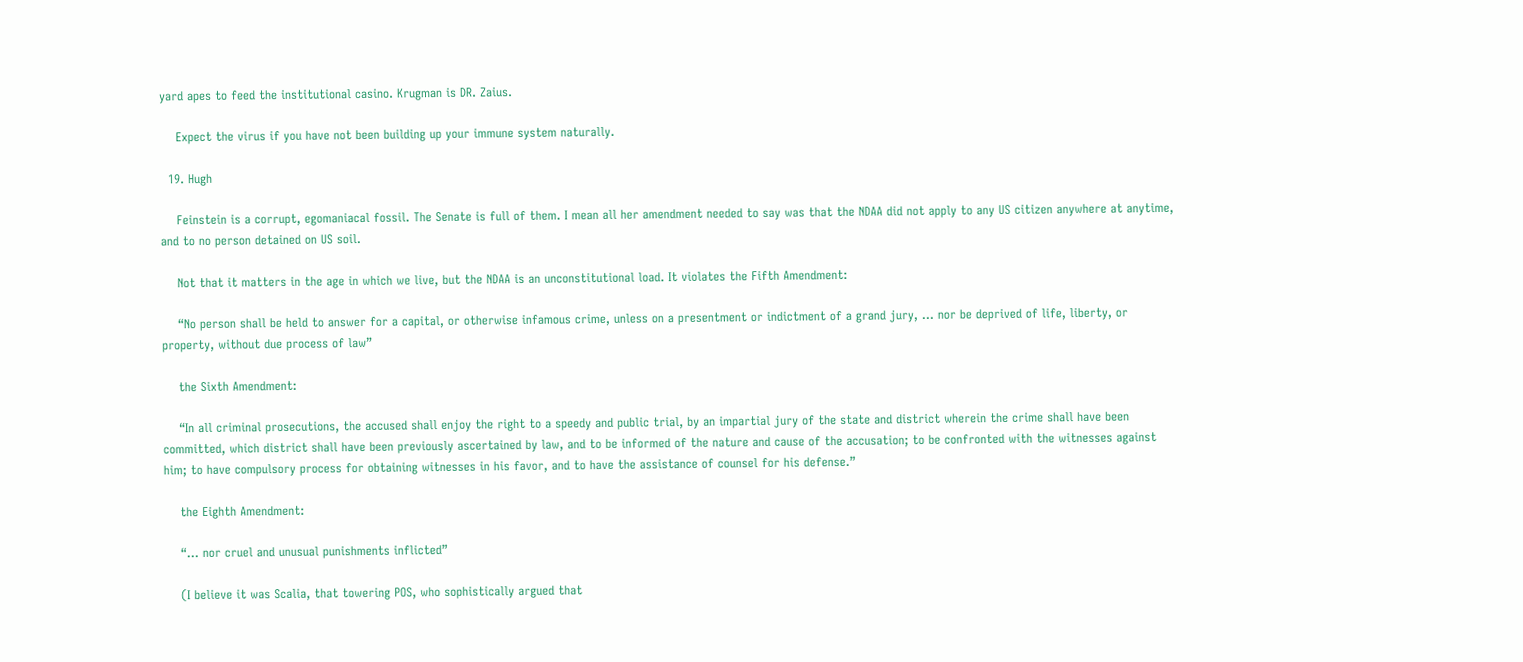yard apes to feed the institutional casino. Krugman is DR. Zaius.

    Expect the virus if you have not been building up your immune system naturally.

  19. Hugh

    Feinstein is a corrupt, egomaniacal fossil. The Senate is full of them. I mean all her amendment needed to say was that the NDAA did not apply to any US citizen anywhere at anytime, and to no person detained on US soil.

    Not that it matters in the age in which we live, but the NDAA is an unconstitutional load. It violates the Fifth Amendment:

    “No person shall be held to answer for a capital, or otherwise infamous crime, unless on a presentment or indictment of a grand jury, … nor be deprived of life, liberty, or property, without due process of law”

    the Sixth Amendment:

    “In all criminal prosecutions, the accused shall enjoy the right to a speedy and public trial, by an impartial jury of the state and district wherein the crime shall have been committed, which district shall have been previously ascertained by law, and to be informed of the nature and cause of the accusation; to be confronted with the witnesses against him; to have compulsory process for obtaining witnesses in his favor, and to have the assistance of counsel for his defense.”

    the Eighth Amendment:

    “… nor cruel and unusual punishments inflicted”

    (I believe it was Scalia, that towering POS, who sophistically argued that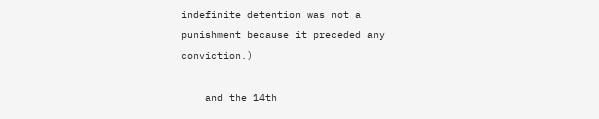indefinite detention was not a punishment because it preceded any conviction.)

    and the 14th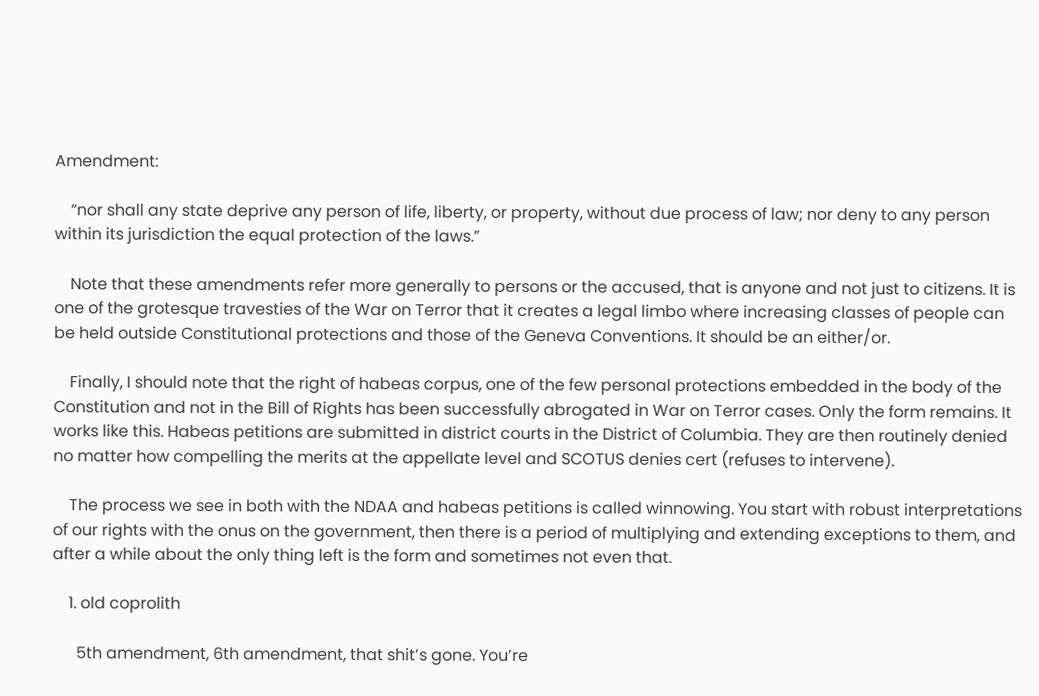Amendment:

    “nor shall any state deprive any person of life, liberty, or property, without due process of law; nor deny to any person within its jurisdiction the equal protection of the laws.”

    Note that these amendments refer more generally to persons or the accused, that is anyone and not just to citizens. It is one of the grotesque travesties of the War on Terror that it creates a legal limbo where increasing classes of people can be held outside Constitutional protections and those of the Geneva Conventions. It should be an either/or.

    Finally, I should note that the right of habeas corpus, one of the few personal protections embedded in the body of the Constitution and not in the Bill of Rights has been successfully abrogated in War on Terror cases. Only the form remains. It works like this. Habeas petitions are submitted in district courts in the District of Columbia. They are then routinely denied no matter how compelling the merits at the appellate level and SCOTUS denies cert (refuses to intervene).

    The process we see in both with the NDAA and habeas petitions is called winnowing. You start with robust interpretations of our rights with the onus on the government, then there is a period of multiplying and extending exceptions to them, and after a while about the only thing left is the form and sometimes not even that.

    1. old coprolith

      5th amendment, 6th amendment, that shit’s gone. You’re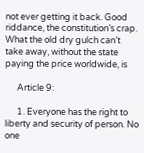not ever getting it back. Good riddance, the constitution’s crap. What the old dry gulch can’t take away, without the state paying the price worldwide, is

      Article 9:

      1. Everyone has the right to liberty and security of person. No one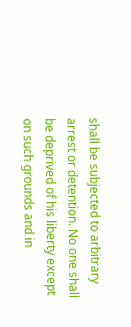shall be subjected to arbitrary arrest or detention. No one shall be deprived of his liberty except on such grounds and in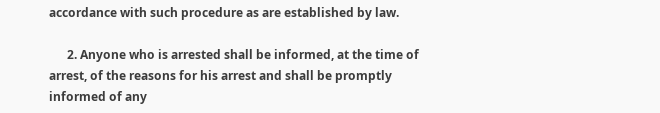accordance with such procedure as are established by law.

      2. Anyone who is arrested shall be informed, at the time of arrest, of the reasons for his arrest and shall be promptly informed of any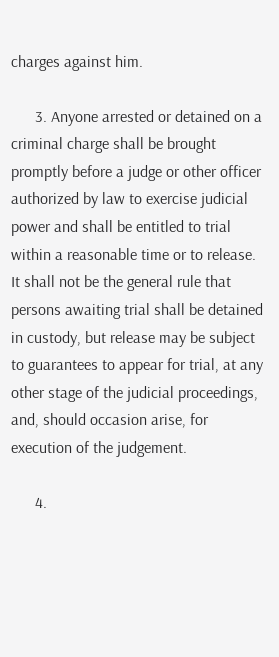charges against him.

      3. Anyone arrested or detained on a criminal charge shall be brought promptly before a judge or other officer authorized by law to exercise judicial power and shall be entitled to trial within a reasonable time or to release. It shall not be the general rule that persons awaiting trial shall be detained in custody, but release may be subject to guarantees to appear for trial, at any other stage of the judicial proceedings, and, should occasion arise, for execution of the judgement.

      4.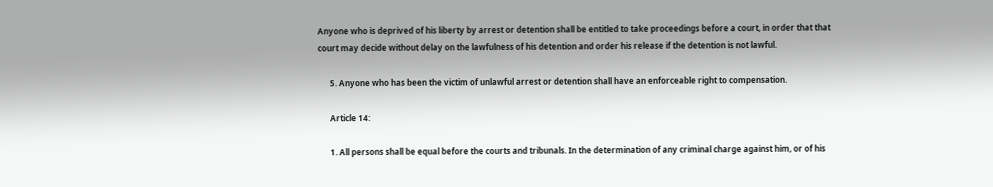Anyone who is deprived of his liberty by arrest or detention shall be entitled to take proceedings before a court, in order that that court may decide without delay on the lawfulness of his detention and order his release if the detention is not lawful.

      5. Anyone who has been the victim of unlawful arrest or detention shall have an enforceable right to compensation.

      Article 14:

      1. All persons shall be equal before the courts and tribunals. In the determination of any criminal charge against him, or of his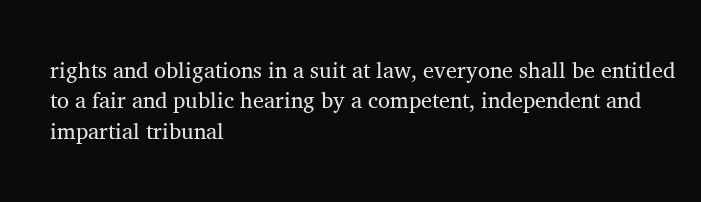rights and obligations in a suit at law, everyone shall be entitled to a fair and public hearing by a competent, independent and impartial tribunal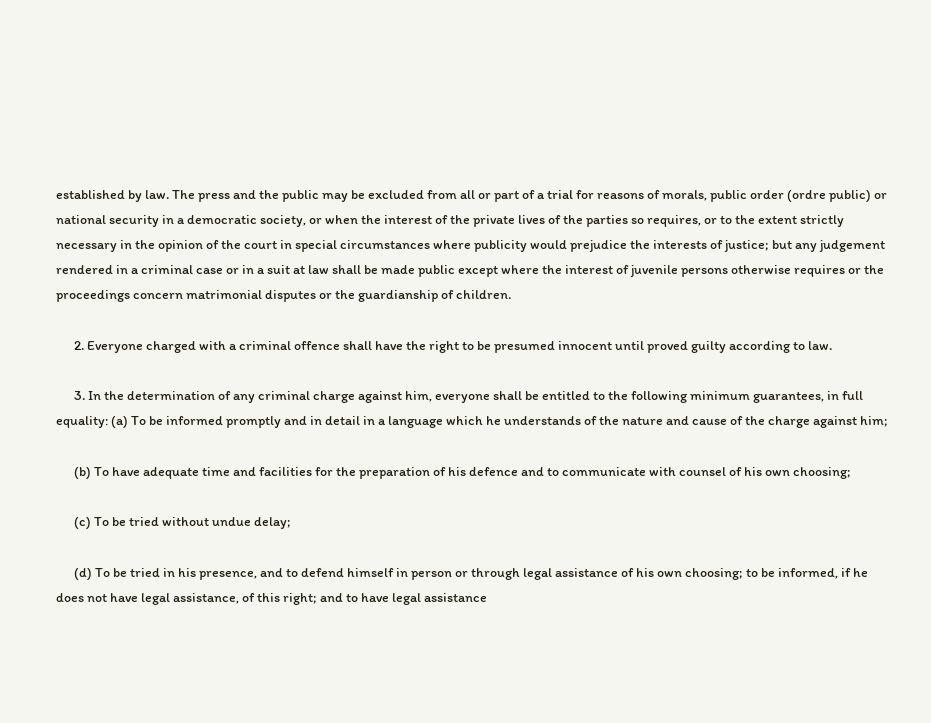established by law. The press and the public may be excluded from all or part of a trial for reasons of morals, public order (ordre public) or national security in a democratic society, or when the interest of the private lives of the parties so requires, or to the extent strictly necessary in the opinion of the court in special circumstances where publicity would prejudice the interests of justice; but any judgement rendered in a criminal case or in a suit at law shall be made public except where the interest of juvenile persons otherwise requires or the proceedings concern matrimonial disputes or the guardianship of children.

      2. Everyone charged with a criminal offence shall have the right to be presumed innocent until proved guilty according to law.

      3. In the determination of any criminal charge against him, everyone shall be entitled to the following minimum guarantees, in full equality: (a) To be informed promptly and in detail in a language which he understands of the nature and cause of the charge against him;

      (b) To have adequate time and facilities for the preparation of his defence and to communicate with counsel of his own choosing;

      (c) To be tried without undue delay;

      (d) To be tried in his presence, and to defend himself in person or through legal assistance of his own choosing; to be informed, if he does not have legal assistance, of this right; and to have legal assistance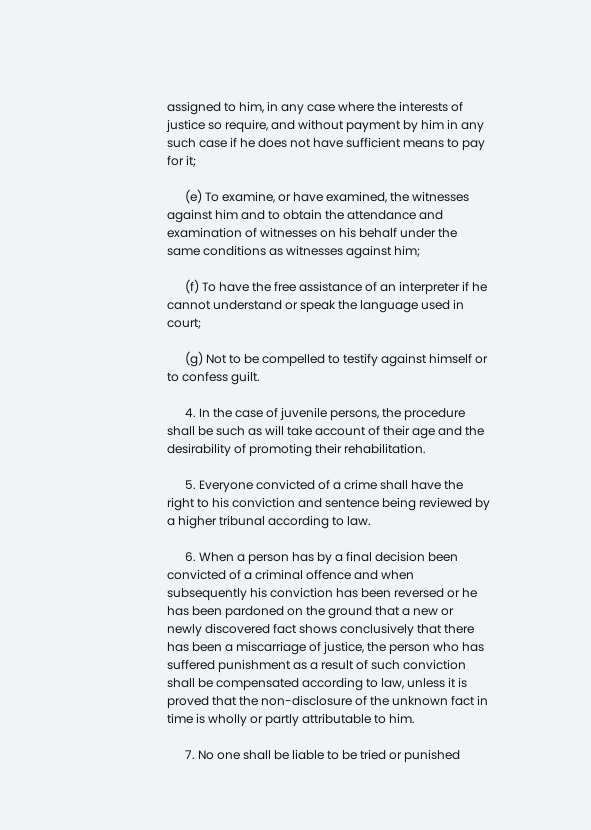assigned to him, in any case where the interests of justice so require, and without payment by him in any such case if he does not have sufficient means to pay for it;

      (e) To examine, or have examined, the witnesses against him and to obtain the attendance and examination of witnesses on his behalf under the same conditions as witnesses against him;

      (f) To have the free assistance of an interpreter if he cannot understand or speak the language used in court;

      (g) Not to be compelled to testify against himself or to confess guilt.

      4. In the case of juvenile persons, the procedure shall be such as will take account of their age and the desirability of promoting their rehabilitation.

      5. Everyone convicted of a crime shall have the right to his conviction and sentence being reviewed by a higher tribunal according to law.

      6. When a person has by a final decision been convicted of a criminal offence and when subsequently his conviction has been reversed or he has been pardoned on the ground that a new or newly discovered fact shows conclusively that there has been a miscarriage of justice, the person who has suffered punishment as a result of such conviction shall be compensated according to law, unless it is proved that the non-disclosure of the unknown fact in time is wholly or partly attributable to him.

      7. No one shall be liable to be tried or punished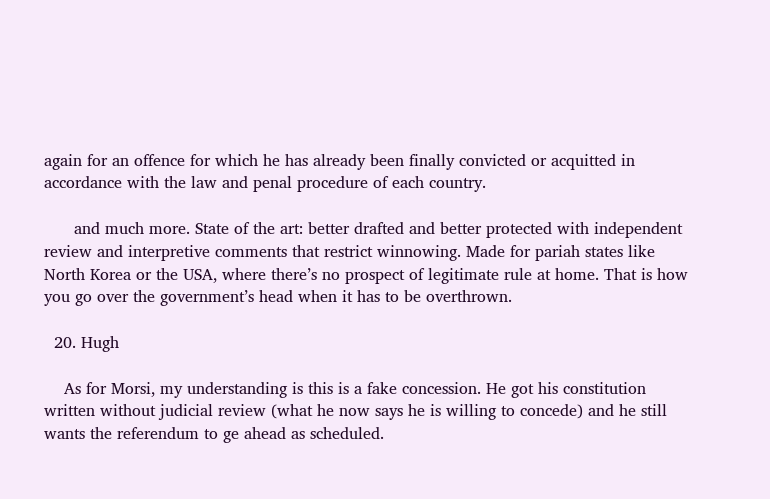again for an offence for which he has already been finally convicted or acquitted in accordance with the law and penal procedure of each country.

      and much more. State of the art: better drafted and better protected with independent review and interpretive comments that restrict winnowing. Made for pariah states like North Korea or the USA, where there’s no prospect of legitimate rule at home. That is how you go over the government’s head when it has to be overthrown.

  20. Hugh

    As for Morsi, my understanding is this is a fake concession. He got his constitution written without judicial review (what he now says he is willing to concede) and he still wants the referendum to ge ahead as scheduled.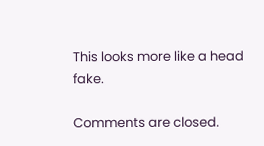This looks more like a head fake.

Comments are closed.